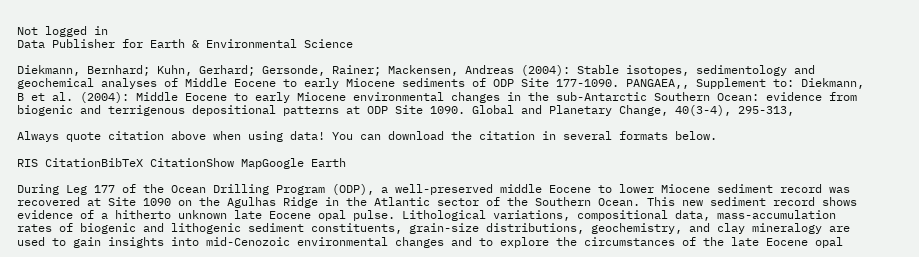Not logged in
Data Publisher for Earth & Environmental Science

Diekmann, Bernhard; Kuhn, Gerhard; Gersonde, Rainer; Mackensen, Andreas (2004): Stable isotopes, sedimentology and geochemical analyses of Middle Eocene to early Miocene sediments of ODP Site 177-1090. PANGAEA,, Supplement to: Diekmann, B et al. (2004): Middle Eocene to early Miocene environmental changes in the sub-Antarctic Southern Ocean: evidence from biogenic and terrigenous depositional patterns at ODP Site 1090. Global and Planetary Change, 40(3-4), 295-313,

Always quote citation above when using data! You can download the citation in several formats below.

RIS CitationBibTeX CitationShow MapGoogle Earth

During Leg 177 of the Ocean Drilling Program (ODP), a well-preserved middle Eocene to lower Miocene sediment record was recovered at Site 1090 on the Agulhas Ridge in the Atlantic sector of the Southern Ocean. This new sediment record shows evidence of a hitherto unknown late Eocene opal pulse. Lithological variations, compositional data, mass-accumulation rates of biogenic and lithogenic sediment constituents, grain-size distributions, geochemistry, and clay mineralogy are used to gain insights into mid-Cenozoic environmental changes and to explore the circumstances of the late Eocene opal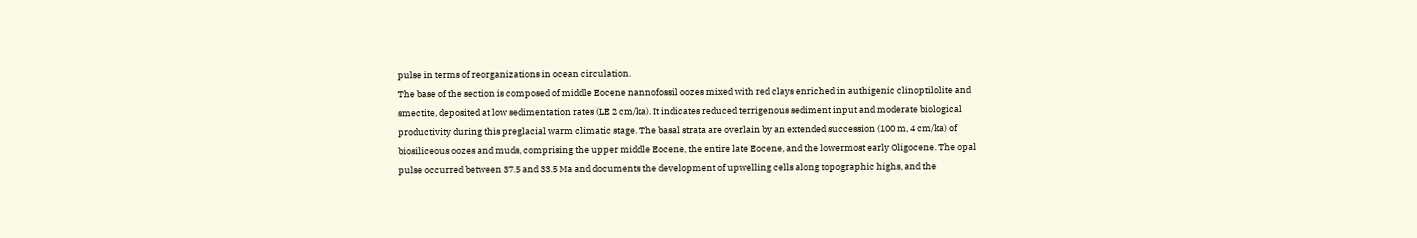pulse in terms of reorganizations in ocean circulation.
The base of the section is composed of middle Eocene nannofossil oozes mixed with red clays enriched in authigenic clinoptilolite and smectite, deposited at low sedimentation rates (LE 2 cm/ka). It indicates reduced terrigenous sediment input and moderate biological productivity during this preglacial warm climatic stage. The basal strata are overlain by an extended succession (100 m, 4 cm/ka) of biosiliceous oozes and muds, comprising the upper middle Eocene, the entire late Eocene, and the lowermost early Oligocene. The opal pulse occurred between 37.5 and 33.5 Ma and documents the development of upwelling cells along topographic highs, and the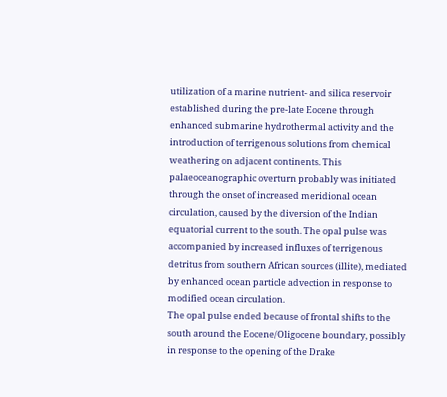utilization of a marine nutrient- and silica reservoir established during the pre-late Eocene through enhanced submarine hydrothermal activity and the introduction of terrigenous solutions from chemical weathering on adjacent continents. This palaeoceanographic overturn probably was initiated through the onset of increased meridional ocean circulation, caused by the diversion of the Indian equatorial current to the south. The opal pulse was accompanied by increased influxes of terrigenous detritus from southern African sources (illite), mediated by enhanced ocean particle advection in response to modified ocean circulation.
The opal pulse ended because of frontal shifts to the south around the Eocene/Oligocene boundary, possibly in response to the opening of the Drake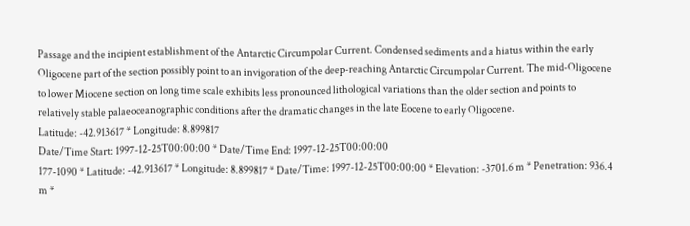Passage and the incipient establishment of the Antarctic Circumpolar Current. Condensed sediments and a hiatus within the early Oligocene part of the section possibly point to an invigoration of the deep-reaching Antarctic Circumpolar Current. The mid-Oligocene to lower Miocene section on long time scale exhibits less pronounced lithological variations than the older section and points to relatively stable palaeoceanographic conditions after the dramatic changes in the late Eocene to early Oligocene.
Latitude: -42.913617 * Longitude: 8.899817
Date/Time Start: 1997-12-25T00:00:00 * Date/Time End: 1997-12-25T00:00:00
177-1090 * Latitude: -42.913617 * Longitude: 8.899817 * Date/Time: 1997-12-25T00:00:00 * Elevation: -3701.6 m * Penetration: 936.4 m *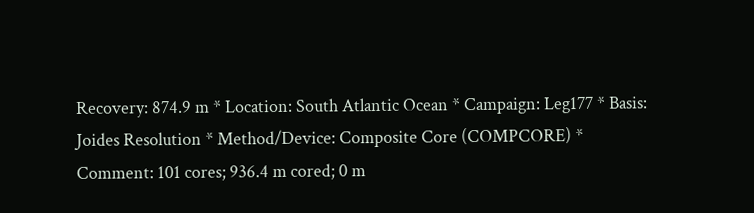Recovery: 874.9 m * Location: South Atlantic Ocean * Campaign: Leg177 * Basis: Joides Resolution * Method/Device: Composite Core (COMPCORE) * Comment: 101 cores; 936.4 m cored; 0 m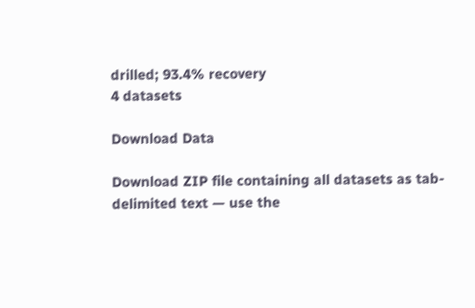drilled; 93.4% recovery
4 datasets

Download Data

Download ZIP file containing all datasets as tab-delimited text — use the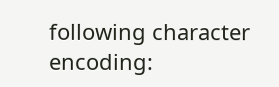following character encoding: